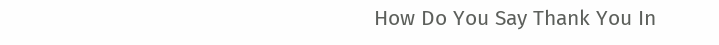How Do You Say Thank You In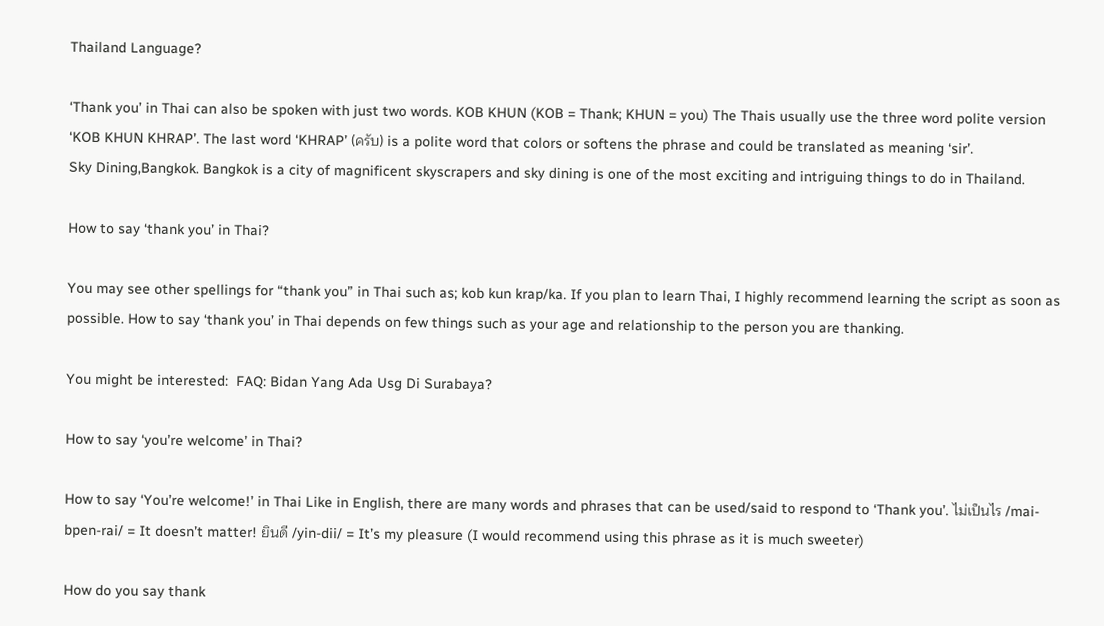Thailand Language?

‘Thank you’ in Thai can also be spoken with just two words. KOB KHUN (KOB = Thank; KHUN = you) The Thais usually use the three word polite version ‘KOB KHUN KHRAP’. The last word ‘KHRAP’ (ครับ) is a polite word that colors or softens the phrase and could be translated as meaning ‘sir’.
Sky Dining,Bangkok. Bangkok is a city of magnificent skyscrapers and sky dining is one of the most exciting and intriguing things to do in Thailand.

How to say ‘thank you’ in Thai?

You may see other spellings for “thank you” in Thai such as; kob kun krap/ka. If you plan to learn Thai, I highly recommend learning the script as soon as possible. How to say ‘thank you’ in Thai depends on few things such as your age and relationship to the person you are thanking.

You might be interested:  FAQ: Bidan Yang Ada Usg Di Surabaya?

How to say ‘you’re welcome’ in Thai?

How to say ‘You’re welcome!’ in Thai Like in English, there are many words and phrases that can be used/said to respond to ‘Thank you’. ไม่เป็นไร /mai-bpen-rai/ = It doesn’t matter! ยินดี /yin-dii/ = It’s my pleasure (I would recommend using this phrase as it is much sweeter)

How do you say thank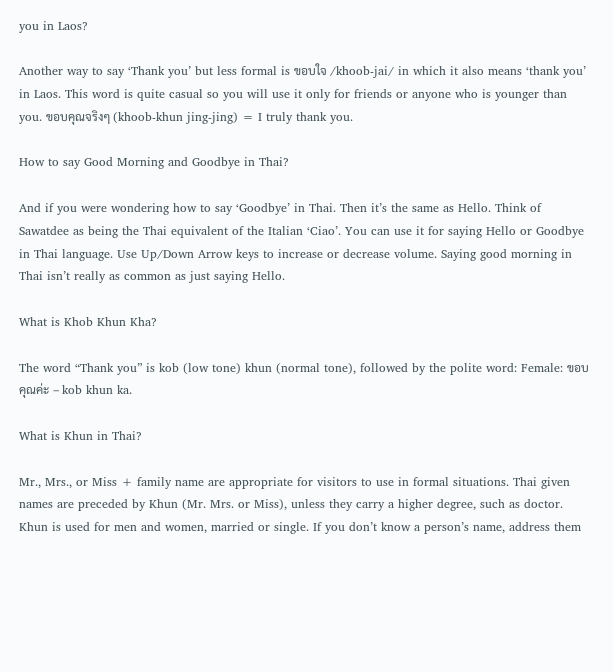you in Laos?

Another way to say ‘Thank you’ but less formal is ขอบใจ /khoob-jai/ in which it also means ‘thank you’ in Laos. This word is quite casual so you will use it only for friends or anyone who is younger than you. ขอบคุณจริงๆ (khoob-khun jing-jing) = I truly thank you.

How to say Good Morning and Goodbye in Thai?

And if you were wondering how to say ‘Goodbye’ in Thai. Then it’s the same as Hello. Think of Sawatdee as being the Thai equivalent of the Italian ‘Ciao’. You can use it for saying Hello or Goodbye in Thai language. Use Up/Down Arrow keys to increase or decrease volume. Saying good morning in Thai isn’t really as common as just saying Hello.

What is Khob Khun Kha?

The word “Thank you” is kob (low tone) khun (normal tone), followed by the polite word: Female: ขอบคุณค่ะ – kob khun ka.

What is Khun in Thai?

Mr., Mrs., or Miss + family name are appropriate for visitors to use in formal situations. Thai given names are preceded by Khun (Mr. Mrs. or Miss), unless they carry a higher degree, such as doctor. Khun is used for men and women, married or single. If you don’t know a person’s name, address them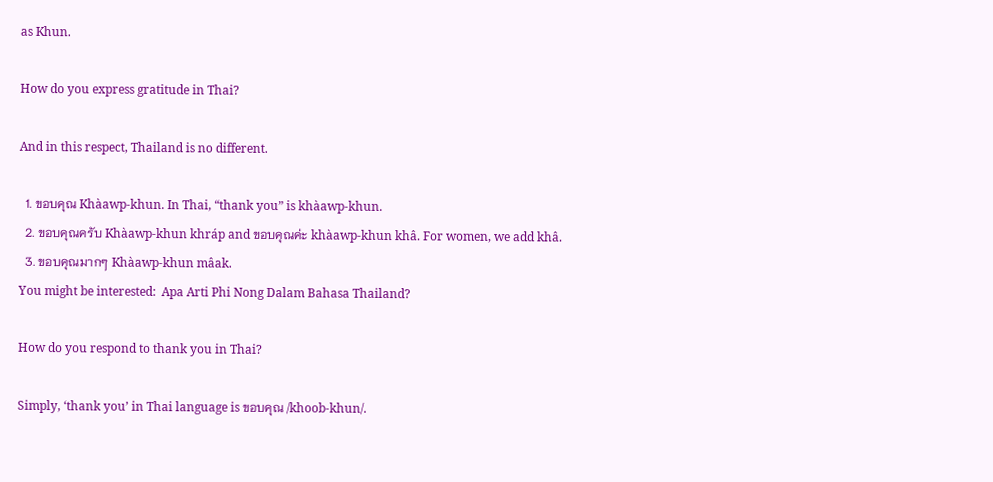as Khun.

How do you express gratitude in Thai?

And in this respect, Thailand is no different.

  1. ขอบคุณ Khàawp-khun. In Thai, “thank you” is khàawp-khun.
  2. ขอบคุณครับ Khàawp-khun khráp and ขอบคุณค่ะ khàawp-khun khâ. For women, we add khâ.
  3. ขอบคุณมากๆ Khàawp-khun mâak.
You might be interested:  Apa Arti Phi Nong Dalam Bahasa Thailand?

How do you respond to thank you in Thai?

Simply, ‘thank you’ in Thai language is ขอบคุณ /khoob-khun/.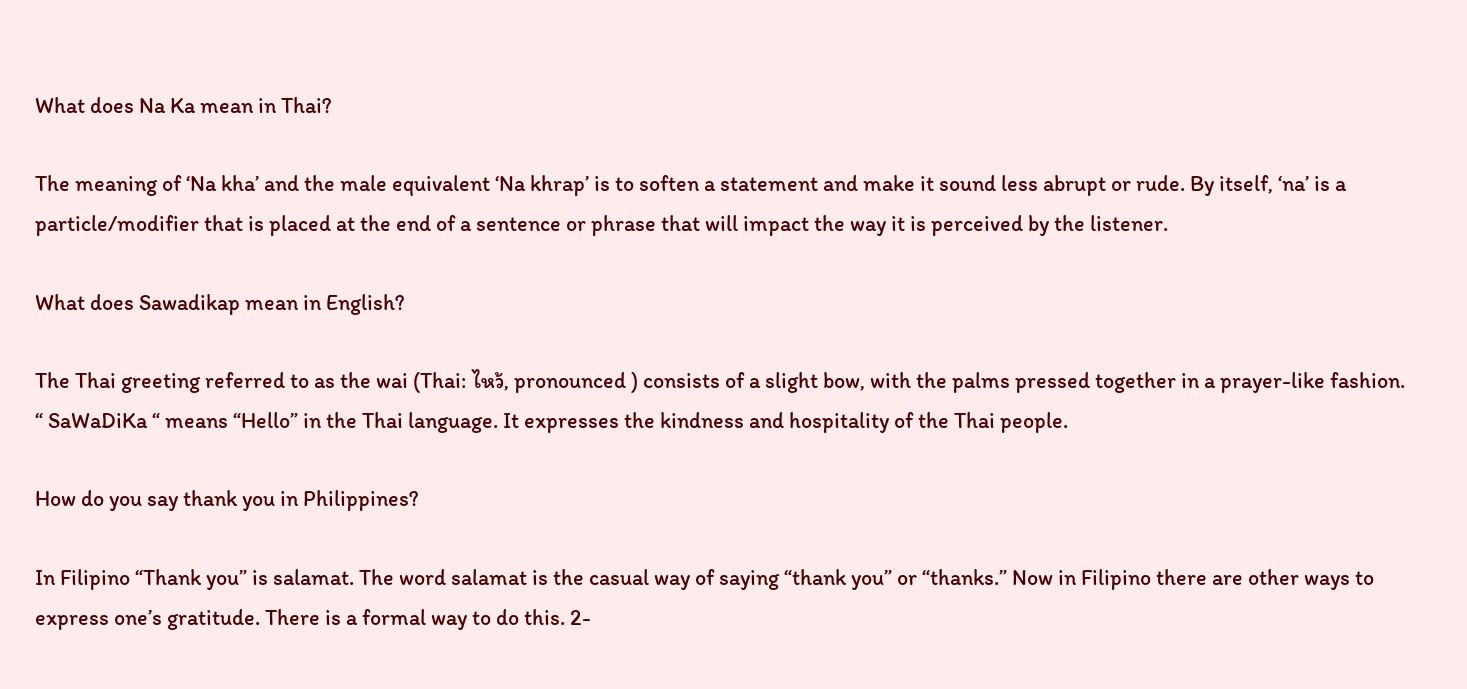What does Na Ka mean in Thai?

The meaning of ‘Na kha’ and the male equivalent ‘Na khrap’ is to soften a statement and make it sound less abrupt or rude. By itself, ‘na’ is a particle/modifier that is placed at the end of a sentence or phrase that will impact the way it is perceived by the listener.

What does Sawadikap mean in English?

The Thai greeting referred to as the wai (Thai: ไหว้, pronounced ) consists of a slight bow, with the palms pressed together in a prayer-like fashion. “ SaWaDiKa “ means “Hello” in the Thai language. It expresses the kindness and hospitality of the Thai people.

How do you say thank you in Philippines?

In Filipino “Thank you” is salamat. The word salamat is the casual way of saying “thank you” or “thanks.” Now in Filipino there are other ways to express one’s gratitude. There is a formal way to do this. 2-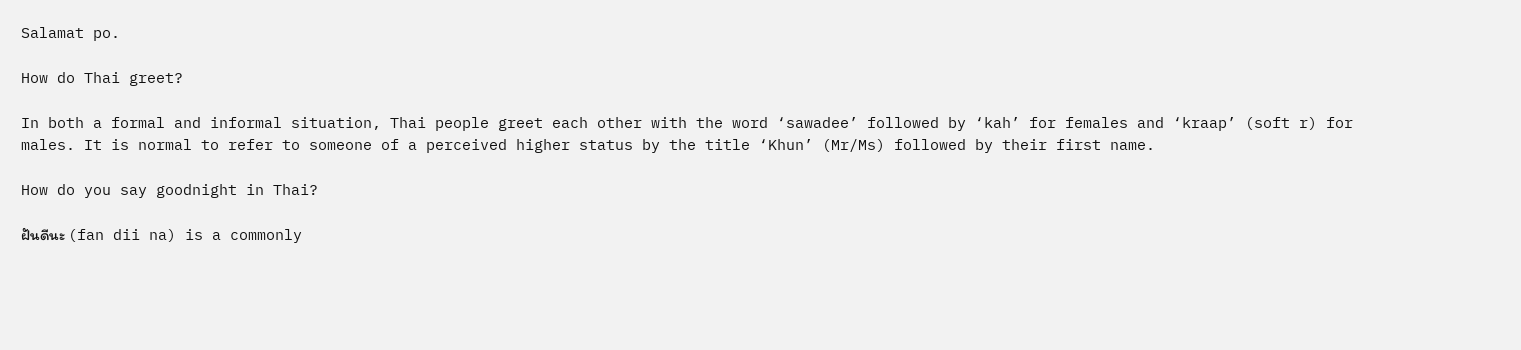Salamat po.

How do Thai greet?

In both a formal and informal situation, Thai people greet each other with the word ‘sawadee’ followed by ‘kah’ for females and ‘kraap’ (soft r) for males. It is normal to refer to someone of a perceived higher status by the title ‘Khun’ (Mr/Ms) followed by their first name.

How do you say goodnight in Thai?

ฝันดีนะ (fan dii na) is a commonly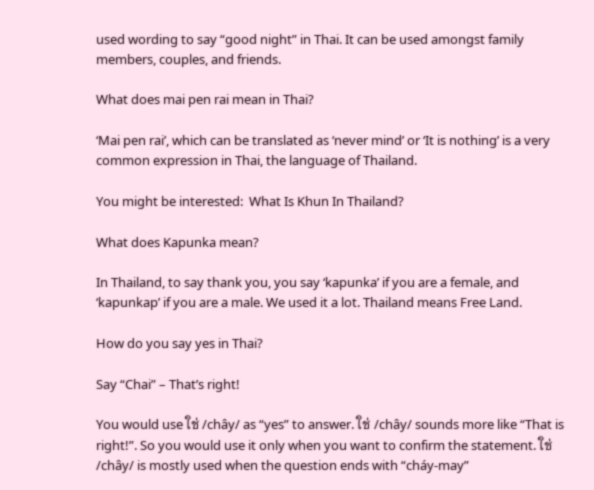used wording to say “good night” in Thai. It can be used amongst family members, couples, and friends.

What does mai pen rai mean in Thai?

‘Mai pen rai’, which can be translated as ‘never mind’ or ‘It is nothing’ is a very common expression in Thai, the language of Thailand.

You might be interested:  What Is Khun In Thailand?

What does Kapunka mean?

In Thailand, to say thank you, you say ‘kapunka’ if you are a female, and ‘kapunkap’ if you are a male. We used it a lot. Thailand means Free Land.

How do you say yes in Thai?

Say “Chai” – That’s right!

You would use ใช่ /chây/ as “yes” to answer. ใช่ /chây/ sounds more like “That is right!”. So you would use it only when you want to confirm the statement. ใช่ /chây/ is mostly used when the question ends with “cháy-may”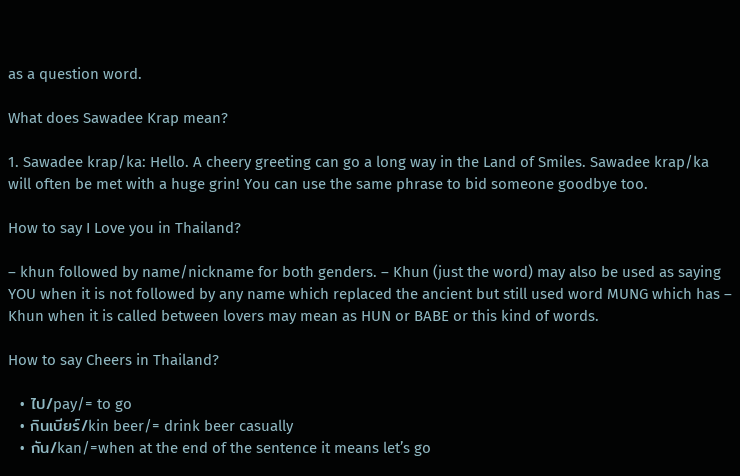as a question word.

What does Sawadee Krap mean?

1. Sawadee krap/ka: Hello. A cheery greeting can go a long way in the Land of Smiles. Sawadee krap/ka will often be met with a huge grin! You can use the same phrase to bid someone goodbye too.

How to say I Love you in Thailand?

– khun followed by name/nickname for both genders. – Khun (just the word) may also be used as saying YOU when it is not followed by any name which replaced the ancient but still used word MUNG which has – Khun when it is called between lovers may mean as HUN or BABE or this kind of words.

How to say Cheers in Thailand?

  • ไป/pay/= to go
  • กินเบียร์/kin beer/= drink beer casually
  • กัน/kan/=when at the end of the sentence it means let’s go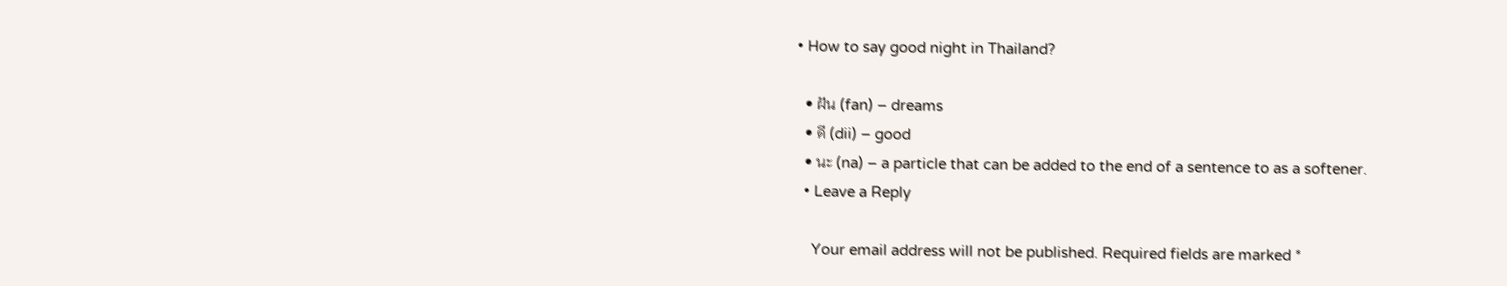• How to say good night in Thailand?

  • ฝัน (fan) – dreams
  • ดี (dii) – good
  • นะ (na) – a particle that can be added to the end of a sentence to as a softener.
  • Leave a Reply

    Your email address will not be published. Required fields are marked *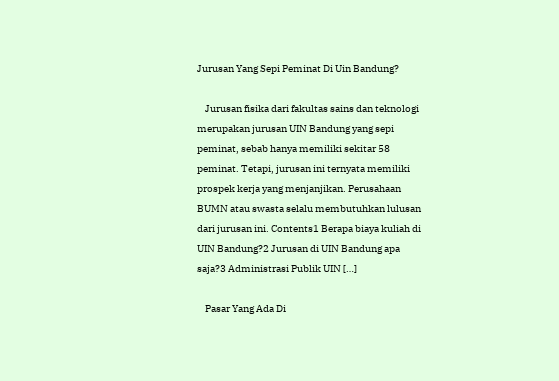Jurusan Yang Sepi Peminat Di Uin Bandung?

    Jurusan fisika dari fakultas sains dan teknologi merupakan jurusan UIN Bandung yang sepi peminat, sebab hanya memiliki sekitar 58 peminat. Tetapi, jurusan ini ternyata memiliki prospek kerja yang menjanjikan. Perusahaan BUMN atau swasta selalu membutuhkan lulusan dari jurusan ini. Contents1 Berapa biaya kuliah di UIN Bandung?2 Jurusan di UIN Bandung apa saja?3 Administrasi Publik UIN […]

    Pasar Yang Ada Di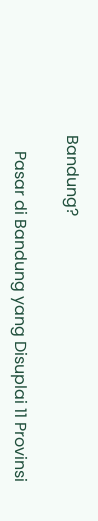Bandung?

    Pasar di Bandung yang Disuplai 11 Provinsi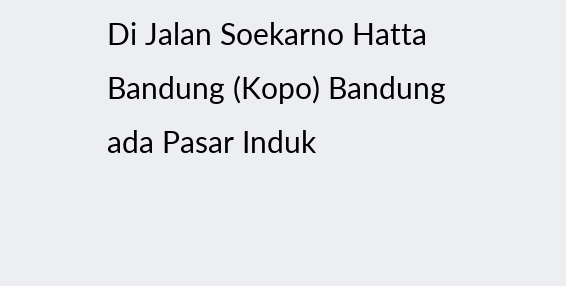Di Jalan Soekarno Hatta Bandung (Kopo) Bandung ada Pasar Induk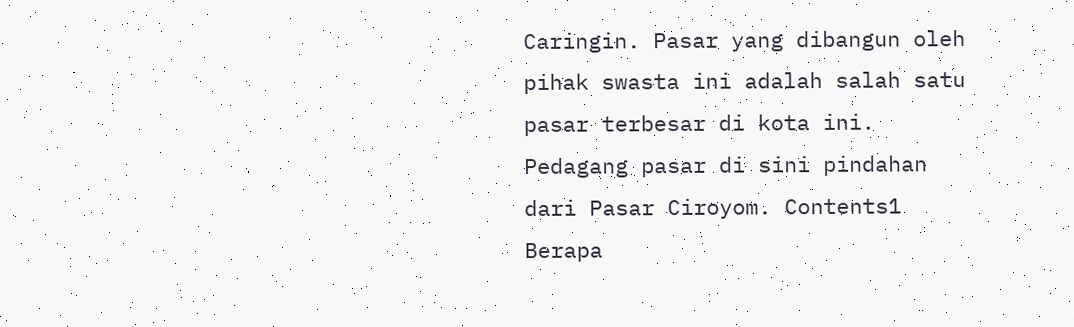Caringin. Pasar yang dibangun oleh pihak swasta ini adalah salah satu pasar terbesar di kota ini. Pedagang pasar di sini pindahan dari Pasar Ciroyom. Contents1 Berapa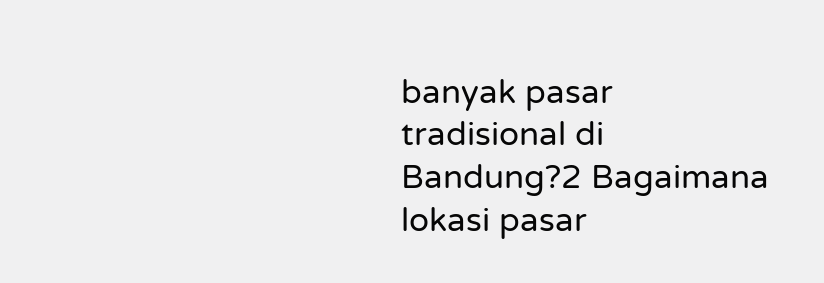banyak pasar tradisional di Bandung?2 Bagaimana lokasi pasar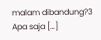malam dibandung?3 Apa saja […]